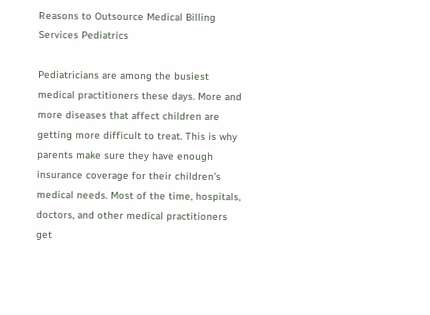Reasons to Outsource Medical Billing
Services Pediatrics

Pediatricians are among the busiest medical practitioners these days. More and more diseases that affect children are getting more difficult to treat. This is why parents make sure they have enough insurance coverage for their children’s medical needs. Most of the time, hospitals, doctors, and other medical practitioners get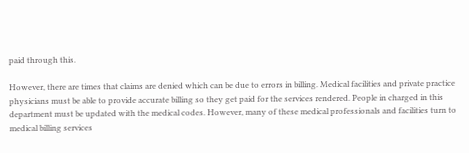paid through this.

However, there are times that claims are denied which can be due to errors in billing. Medical facilities and private practice physicians must be able to provide accurate billing so they get paid for the services rendered. People in charged in this department must be updated with the medical codes. However, many of these medical professionals and facilities turn to medical billing services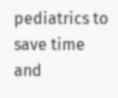pediatrics to save time and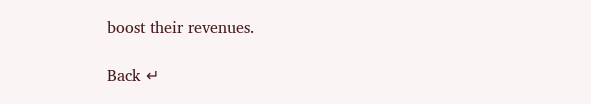boost their revenues.

Back ↵